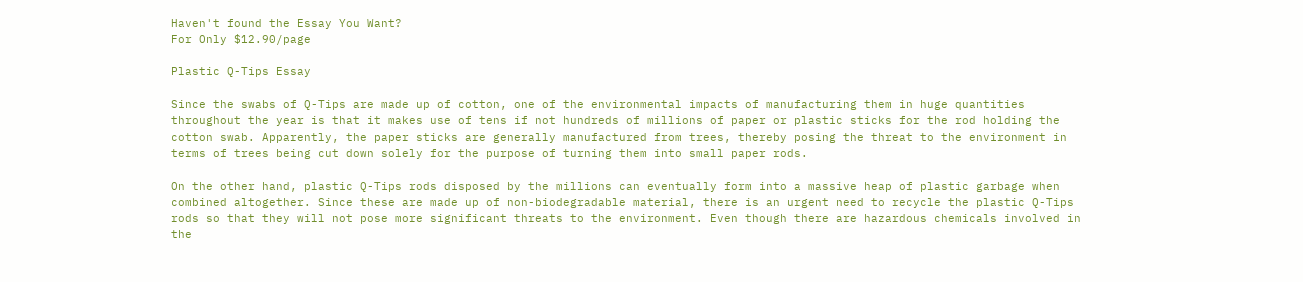Haven't found the Essay You Want?
For Only $12.90/page

Plastic Q-Tips Essay

Since the swabs of Q-Tips are made up of cotton, one of the environmental impacts of manufacturing them in huge quantities throughout the year is that it makes use of tens if not hundreds of millions of paper or plastic sticks for the rod holding the cotton swab. Apparently, the paper sticks are generally manufactured from trees, thereby posing the threat to the environment in terms of trees being cut down solely for the purpose of turning them into small paper rods.

On the other hand, plastic Q-Tips rods disposed by the millions can eventually form into a massive heap of plastic garbage when combined altogether. Since these are made up of non-biodegradable material, there is an urgent need to recycle the plastic Q-Tips rods so that they will not pose more significant threats to the environment. Even though there are hazardous chemicals involved in the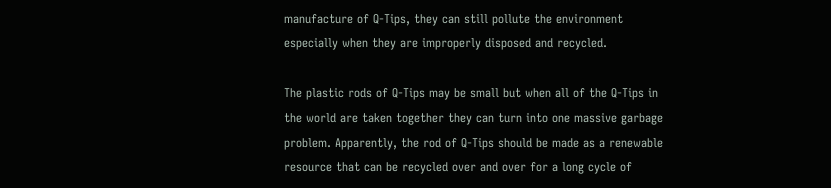manufacture of Q-Tips, they can still pollute the environment especially when they are improperly disposed and recycled.

The plastic rods of Q-Tips may be small but when all of the Q-Tips in the world are taken together they can turn into one massive garbage problem. Apparently, the rod of Q-Tips should be made as a renewable resource that can be recycled over and over for a long cycle of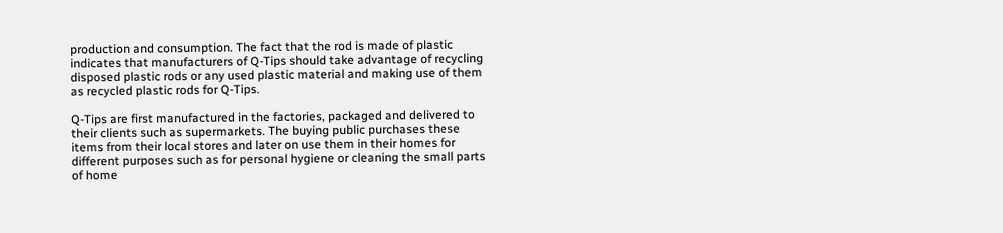production and consumption. The fact that the rod is made of plastic indicates that manufacturers of Q-Tips should take advantage of recycling disposed plastic rods or any used plastic material and making use of them as recycled plastic rods for Q-Tips.

Q-Tips are first manufactured in the factories, packaged and delivered to their clients such as supermarkets. The buying public purchases these items from their local stores and later on use them in their homes for different purposes such as for personal hygiene or cleaning the small parts of home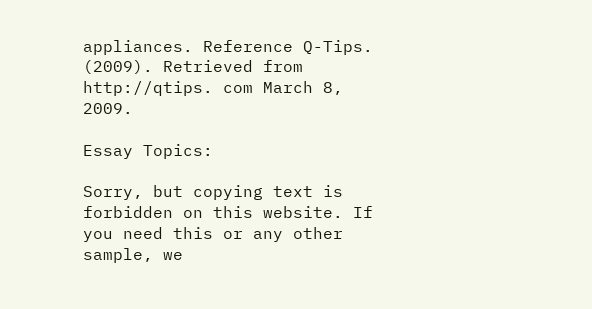appliances. Reference Q-Tips. (2009). Retrieved from http://qtips. com March 8, 2009.

Essay Topics:

Sorry, but copying text is forbidden on this website. If you need this or any other sample, we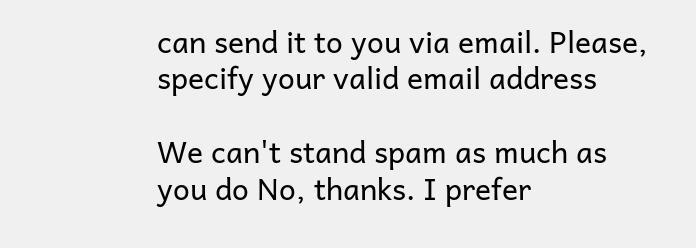can send it to you via email. Please, specify your valid email address

We can't stand spam as much as you do No, thanks. I prefer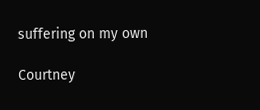suffering on my own

Courtney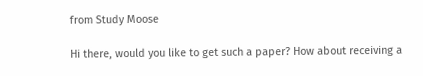from Study Moose

Hi there, would you like to get such a paper? How about receiving a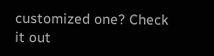customized one? Check it out